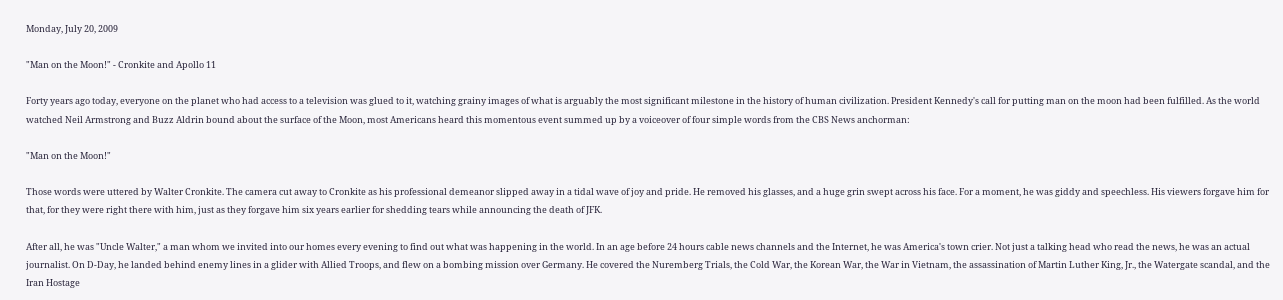Monday, July 20, 2009

"Man on the Moon!" - Cronkite and Apollo 11

Forty years ago today, everyone on the planet who had access to a television was glued to it, watching grainy images of what is arguably the most significant milestone in the history of human civilization. President Kennedy's call for putting man on the moon had been fulfilled. As the world watched Neil Armstrong and Buzz Aldrin bound about the surface of the Moon, most Americans heard this momentous event summed up by a voiceover of four simple words from the CBS News anchorman:

"Man on the Moon!"

Those words were uttered by Walter Cronkite. The camera cut away to Cronkite as his professional demeanor slipped away in a tidal wave of joy and pride. He removed his glasses, and a huge grin swept across his face. For a moment, he was giddy and speechless. His viewers forgave him for that, for they were right there with him, just as they forgave him six years earlier for shedding tears while announcing the death of JFK.

After all, he was "Uncle Walter," a man whom we invited into our homes every evening to find out what was happening in the world. In an age before 24 hours cable news channels and the Internet, he was America's town crier. Not just a talking head who read the news, he was an actual journalist. On D-Day, he landed behind enemy lines in a glider with Allied Troops, and flew on a bombing mission over Germany. He covered the Nuremberg Trials, the Cold War, the Korean War, the War in Vietnam, the assassination of Martin Luther King, Jr., the Watergate scandal, and the Iran Hostage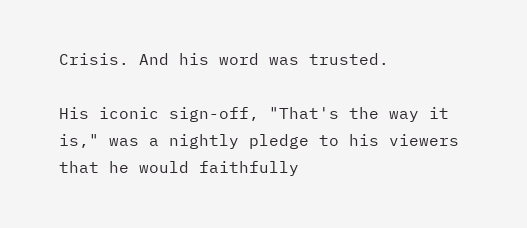Crisis. And his word was trusted.

His iconic sign-off, "That's the way it is," was a nightly pledge to his viewers that he would faithfully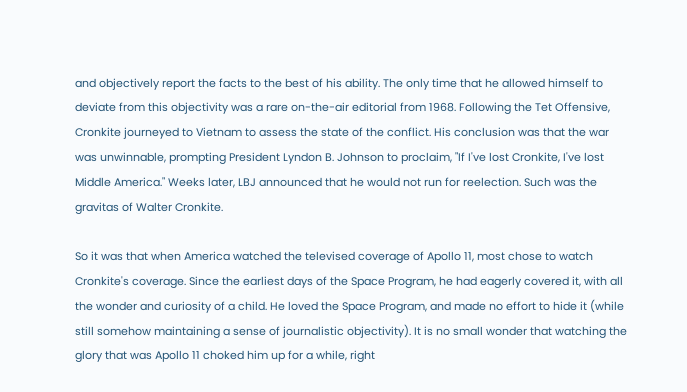and objectively report the facts to the best of his ability. The only time that he allowed himself to deviate from this objectivity was a rare on-the-air editorial from 1968. Following the Tet Offensive, Cronkite journeyed to Vietnam to assess the state of the conflict. His conclusion was that the war was unwinnable, prompting President Lyndon B. Johnson to proclaim, "If I've lost Cronkite, I've lost Middle America." Weeks later, LBJ announced that he would not run for reelection. Such was the gravitas of Walter Cronkite.

So it was that when America watched the televised coverage of Apollo 11, most chose to watch Cronkite's coverage. Since the earliest days of the Space Program, he had eagerly covered it, with all the wonder and curiosity of a child. He loved the Space Program, and made no effort to hide it (while still somehow maintaining a sense of journalistic objectivity). It is no small wonder that watching the glory that was Apollo 11 choked him up for a while, right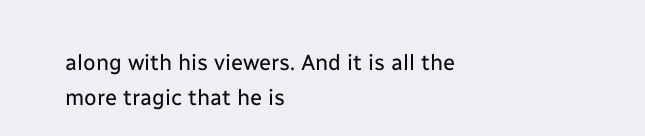along with his viewers. And it is all the more tragic that he is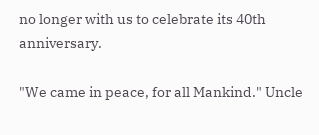no longer with us to celebrate its 40th anniversary.

"We came in peace, for all Mankind." Uncle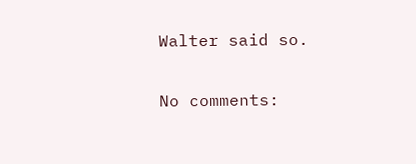Walter said so.

No comments: